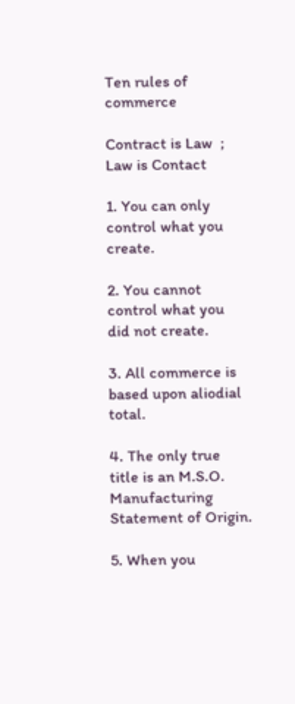Ten rules of commerce

Contract is Law  ;  Law is Contact

1. You can only control what you create.

2. You cannot control what you did not create.

3. All commerce is based upon aliodial total.

4. The only true title is an M.S.O.  Manufacturing Statement of Origin.

5. When you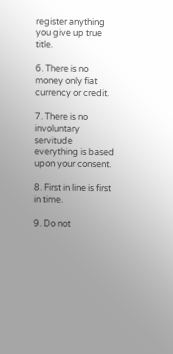register anything you give up true title.

6. There is no money only fiat currency or credit.

7. There is no involuntary servitude everything is based upon your consent.

8. First in line is first in time.

9. Do not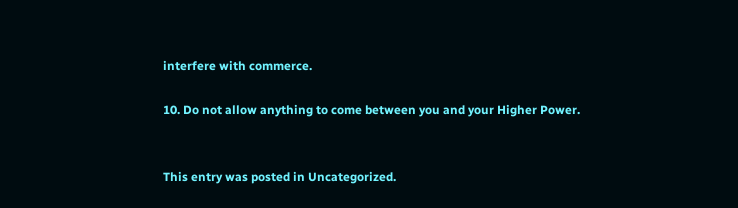interfere with commerce.

10. Do not allow anything to come between you and your Higher Power.


This entry was posted in Uncategorized.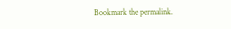Bookmark the permalink.